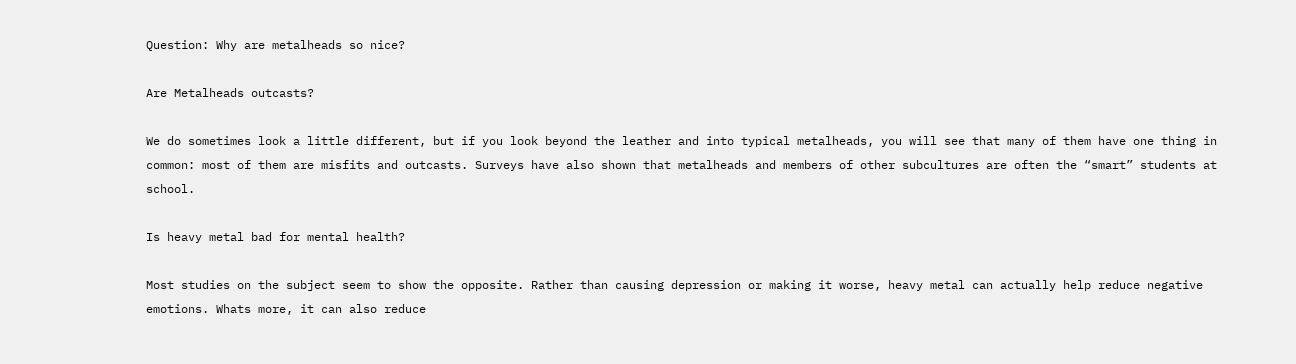Question: Why are metalheads so nice?

Are Metalheads outcasts?

We do sometimes look a little different, but if you look beyond the leather and into typical metalheads, you will see that many of them have one thing in common: most of them are misfits and outcasts. Surveys have also shown that metalheads and members of other subcultures are often the “smart” students at school.

Is heavy metal bad for mental health?

Most studies on the subject seem to show the opposite. Rather than causing depression or making it worse, heavy metal can actually help reduce negative emotions. Whats more, it can also reduce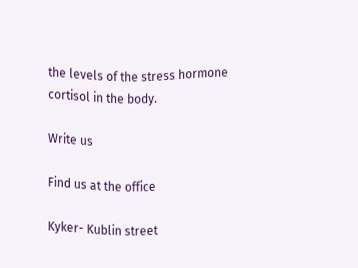the levels of the stress hormone cortisol in the body.

Write us

Find us at the office

Kyker- Kublin street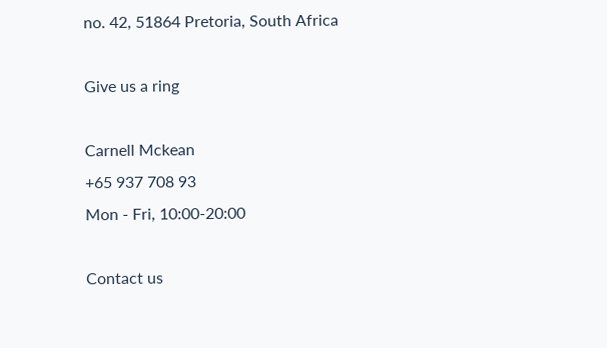no. 42, 51864 Pretoria, South Africa

Give us a ring

Carnell Mckean
+65 937 708 93
Mon - Fri, 10:00-20:00

Contact us